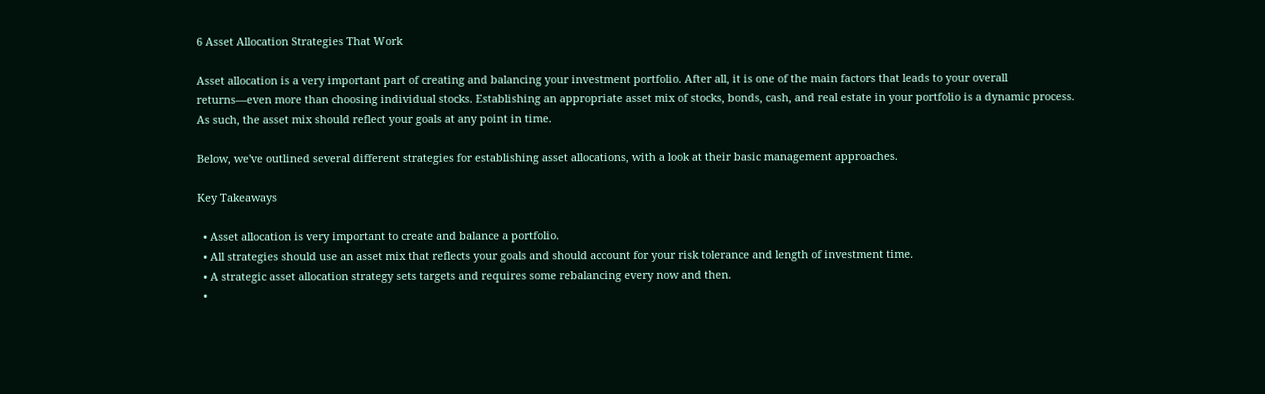6 Asset Allocation Strategies That Work

Asset allocation is a very important part of creating and balancing your investment portfolio. After all, it is one of the main factors that leads to your overall returns—even more than choosing individual stocks. Establishing an appropriate asset mix of stocks, bonds, cash, and real estate in your portfolio is a dynamic process. As such, the asset mix should reflect your goals at any point in time.

Below, we've outlined several different strategies for establishing asset allocations, with a look at their basic management approaches.

Key Takeaways

  • Asset allocation is very important to create and balance a portfolio.
  • All strategies should use an asset mix that reflects your goals and should account for your risk tolerance and length of investment time.
  • A strategic asset allocation strategy sets targets and requires some rebalancing every now and then.
  •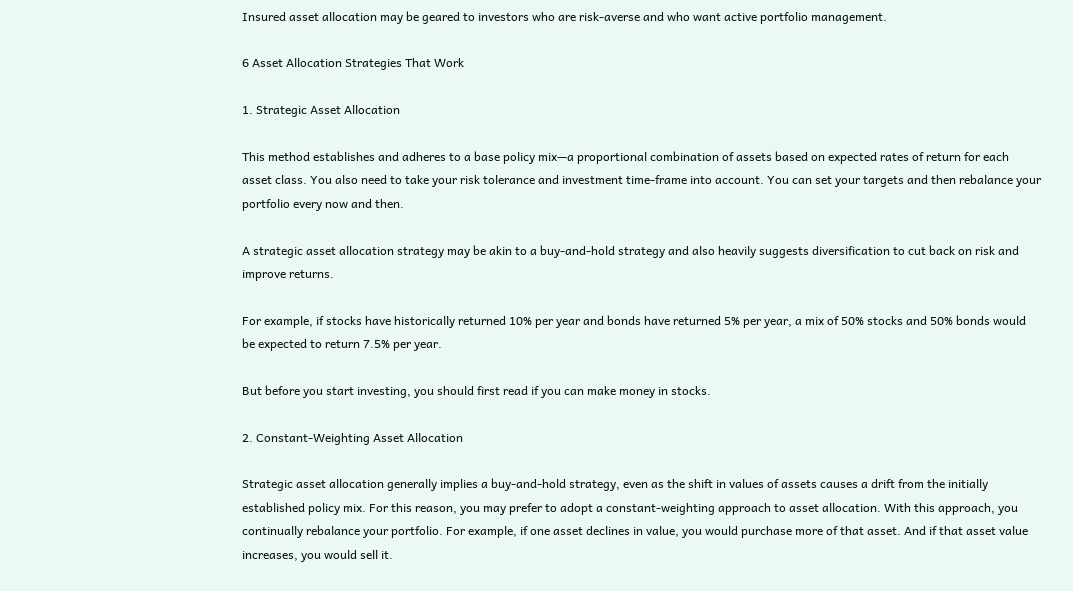Insured asset allocation may be geared to investors who are risk-averse and who want active portfolio management.

6 Asset Allocation Strategies That Work

1. Strategic Asset Allocation

This method establishes and adheres to a base policy mix—a proportional combination of assets based on expected rates of return for each asset class. You also need to take your risk tolerance and investment time-frame into account. You can set your targets and then rebalance your portfolio every now and then.

A strategic asset allocation strategy may be akin to a buy-and-hold strategy and also heavily suggests diversification to cut back on risk and improve returns.

For example, if stocks have historically returned 10% per year and bonds have returned 5% per year, a mix of 50% stocks and 50% bonds would be expected to return 7.5% per year.

But before you start investing, you should first read if you can make money in stocks.

2. Constant-Weighting Asset Allocation

Strategic asset allocation generally implies a buy-and-hold strategy, even as the shift in values of assets causes a drift from the initially established policy mix. For this reason, you may prefer to adopt a constant-weighting approach to asset allocation. With this approach, you continually rebalance your portfolio. For example, if one asset declines in value, you would purchase more of that asset. And if that asset value increases, you would sell it.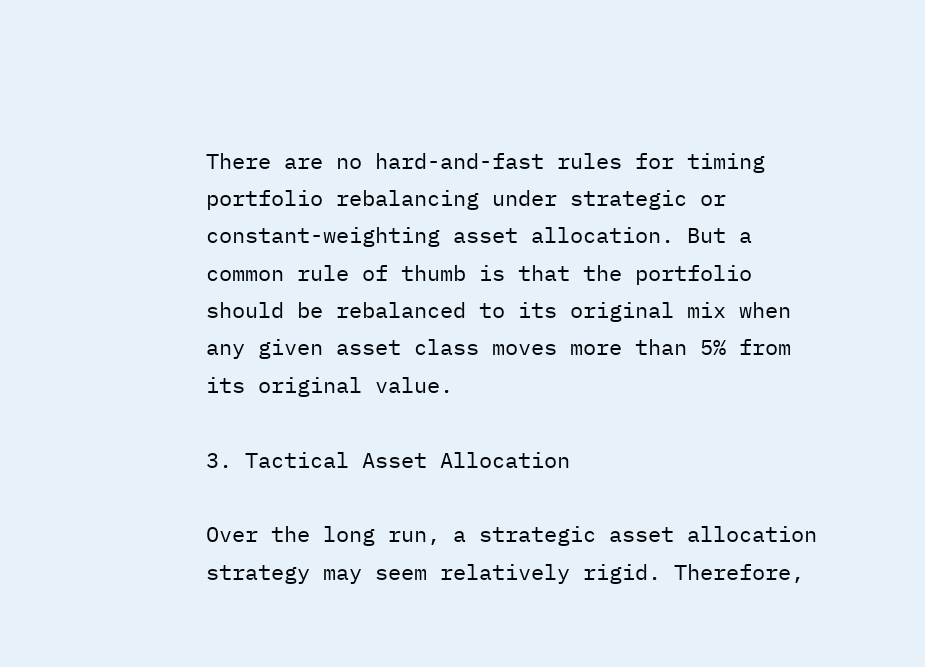There are no hard-and-fast rules for timing portfolio rebalancing under strategic or constant-weighting asset allocation. But a common rule of thumb is that the portfolio should be rebalanced to its original mix when any given asset class moves more than 5% from its original value.

3. Tactical Asset Allocation

Over the long run, a strategic asset allocation strategy may seem relatively rigid. Therefore,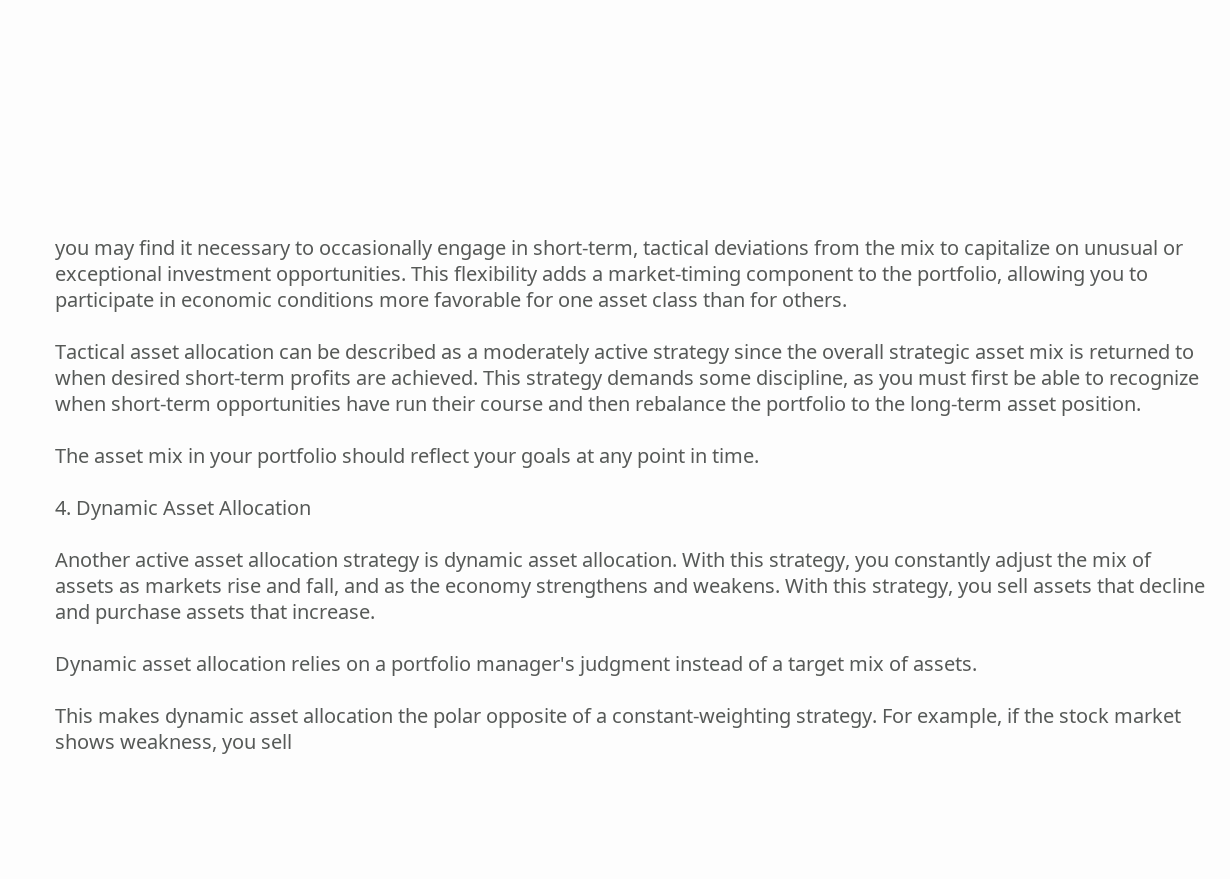you may find it necessary to occasionally engage in short-term, tactical deviations from the mix to capitalize on unusual or exceptional investment opportunities. This flexibility adds a market-timing component to the portfolio, allowing you to participate in economic conditions more favorable for one asset class than for others.

Tactical asset allocation can be described as a moderately active strategy since the overall strategic asset mix is returned to when desired short-term profits are achieved. This strategy demands some discipline, as you must first be able to recognize when short-term opportunities have run their course and then rebalance the portfolio to the long-term asset position.

The asset mix in your portfolio should reflect your goals at any point in time.

4. Dynamic Asset Allocation

Another active asset allocation strategy is dynamic asset allocation. With this strategy, you constantly adjust the mix of assets as markets rise and fall, and as the economy strengthens and weakens. With this strategy, you sell assets that decline and purchase assets that increase.

Dynamic asset allocation relies on a portfolio manager's judgment instead of a target mix of assets.

This makes dynamic asset allocation the polar opposite of a constant-weighting strategy. For example, if the stock market shows weakness, you sell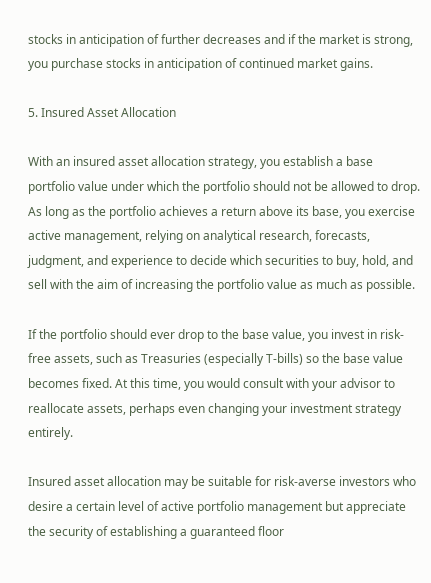stocks in anticipation of further decreases and if the market is strong, you purchase stocks in anticipation of continued market gains.

5. Insured Asset Allocation

With an insured asset allocation strategy, you establish a base portfolio value under which the portfolio should not be allowed to drop. As long as the portfolio achieves a return above its base, you exercise active management, relying on analytical research, forecasts, judgment, and experience to decide which securities to buy, hold, and sell with the aim of increasing the portfolio value as much as possible.

If the portfolio should ever drop to the base value, you invest in risk-free assets, such as Treasuries (especially T-bills) so the base value becomes fixed. At this time, you would consult with your advisor to reallocate assets, perhaps even changing your investment strategy entirely.

Insured asset allocation may be suitable for risk-averse investors who desire a certain level of active portfolio management but appreciate the security of establishing a guaranteed floor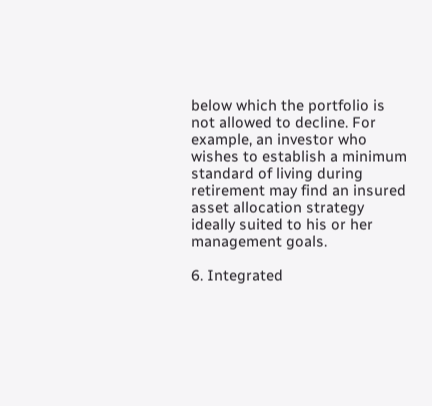below which the portfolio is not allowed to decline. For example, an investor who wishes to establish a minimum standard of living during retirement may find an insured asset allocation strategy ideally suited to his or her management goals.

6. Integrated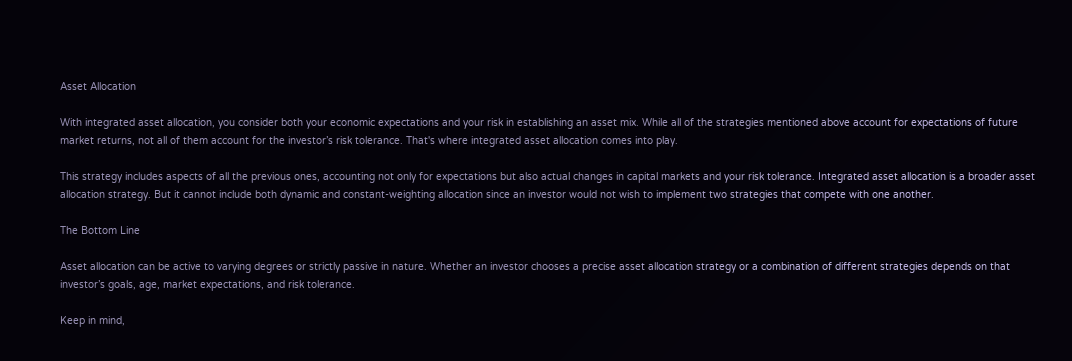Asset Allocation

With integrated asset allocation, you consider both your economic expectations and your risk in establishing an asset mix. While all of the strategies mentioned above account for expectations of future market returns, not all of them account for the investor’s risk tolerance. That's where integrated asset allocation comes into play.

This strategy includes aspects of all the previous ones, accounting not only for expectations but also actual changes in capital markets and your risk tolerance. Integrated asset allocation is a broader asset allocation strategy. But it cannot include both dynamic and constant-weighting allocation since an investor would not wish to implement two strategies that compete with one another.

The Bottom Line

Asset allocation can be active to varying degrees or strictly passive in nature. Whether an investor chooses a precise asset allocation strategy or a combination of different strategies depends on that investor’s goals, age, market expectations, and risk tolerance.

Keep in mind,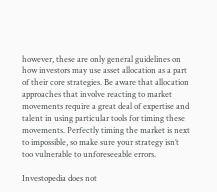however, these are only general guidelines on how investors may use asset allocation as a part of their core strategies. Be aware that allocation approaches that involve reacting to market movements require a great deal of expertise and talent in using particular tools for timing these movements. Perfectly timing the market is next to impossible, so make sure your strategy isn’t too vulnerable to unforeseeable errors.

Investopedia does not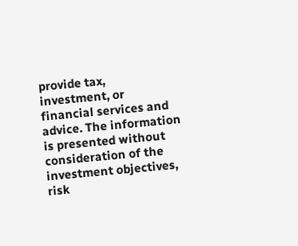provide tax, investment, or financial services and advice. The information is presented without consideration of the investment objectives, risk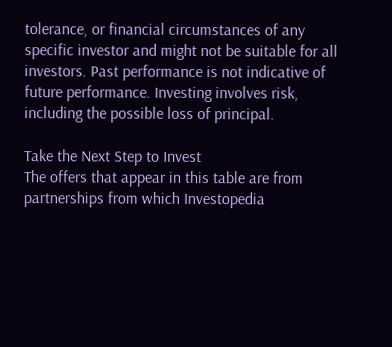tolerance, or financial circumstances of any specific investor and might not be suitable for all investors. Past performance is not indicative of future performance. Investing involves risk, including the possible loss of principal.

Take the Next Step to Invest
The offers that appear in this table are from partnerships from which Investopedia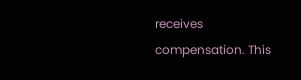receives compensation. This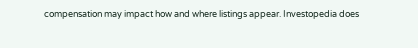compensation may impact how and where listings appear. Investopedia does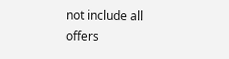not include all offers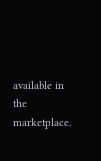available in the marketplace.